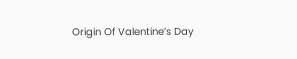Origin Of Valentine’s Day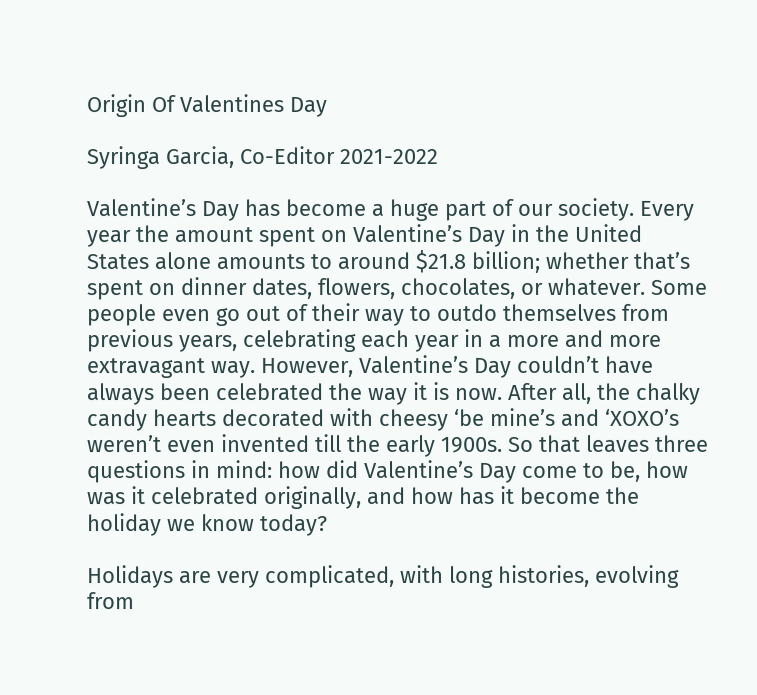Origin Of Valentines Day

Syringa Garcia, Co-Editor 2021-2022

Valentine’s Day has become a huge part of our society. Every year the amount spent on Valentine’s Day in the United States alone amounts to around $21.8 billion; whether that’s spent on dinner dates, flowers, chocolates, or whatever. Some people even go out of their way to outdo themselves from previous years, celebrating each year in a more and more extravagant way. However, Valentine’s Day couldn’t have always been celebrated the way it is now. After all, the chalky candy hearts decorated with cheesy ‘be mine’s and ‘XOXO’s weren’t even invented till the early 1900s. So that leaves three questions in mind: how did Valentine’s Day come to be, how was it celebrated originally, and how has it become the holiday we know today?

Holidays are very complicated, with long histories, evolving from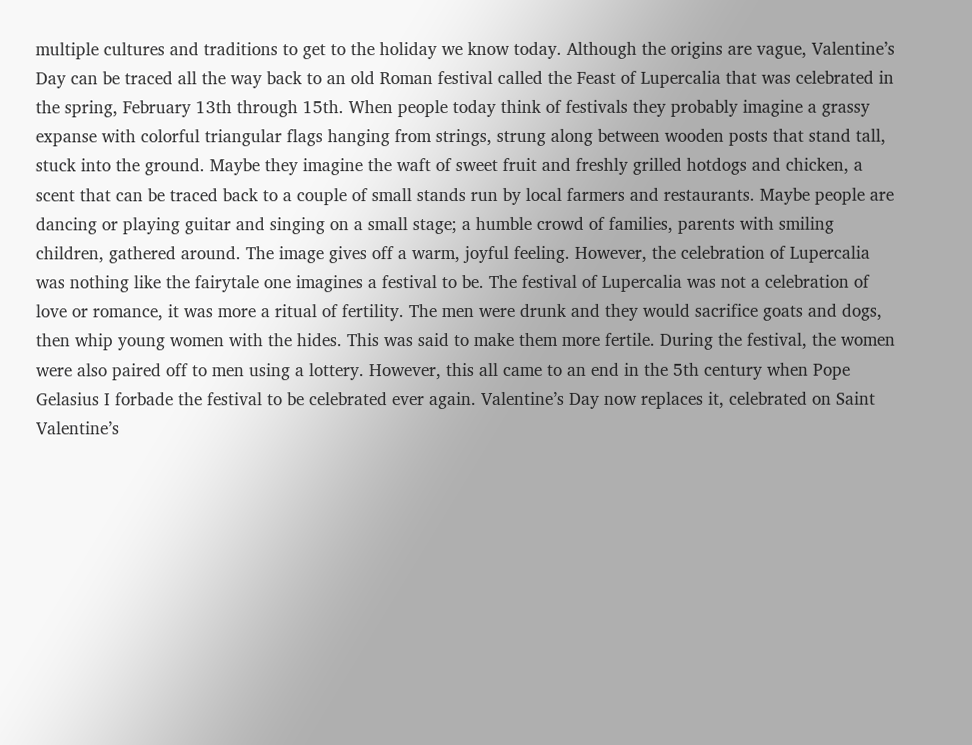multiple cultures and traditions to get to the holiday we know today. Although the origins are vague, Valentine’s Day can be traced all the way back to an old Roman festival called the Feast of Lupercalia that was celebrated in the spring, February 13th through 15th. When people today think of festivals they probably imagine a grassy expanse with colorful triangular flags hanging from strings, strung along between wooden posts that stand tall, stuck into the ground. Maybe they imagine the waft of sweet fruit and freshly grilled hotdogs and chicken, a scent that can be traced back to a couple of small stands run by local farmers and restaurants. Maybe people are dancing or playing guitar and singing on a small stage; a humble crowd of families, parents with smiling children, gathered around. The image gives off a warm, joyful feeling. However, the celebration of Lupercalia was nothing like the fairytale one imagines a festival to be. The festival of Lupercalia was not a celebration of love or romance, it was more a ritual of fertility. The men were drunk and they would sacrifice goats and dogs, then whip young women with the hides. This was said to make them more fertile. During the festival, the women were also paired off to men using a lottery. However, this all came to an end in the 5th century when Pope Gelasius I forbade the festival to be celebrated ever again. Valentine’s Day now replaces it, celebrated on Saint Valentine’s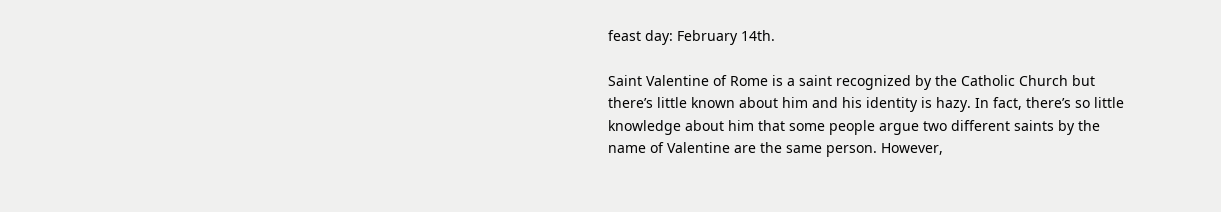feast day: February 14th.

Saint Valentine of Rome is a saint recognized by the Catholic Church but there’s little known about him and his identity is hazy. In fact, there’s so little knowledge about him that some people argue two different saints by the name of Valentine are the same person. However,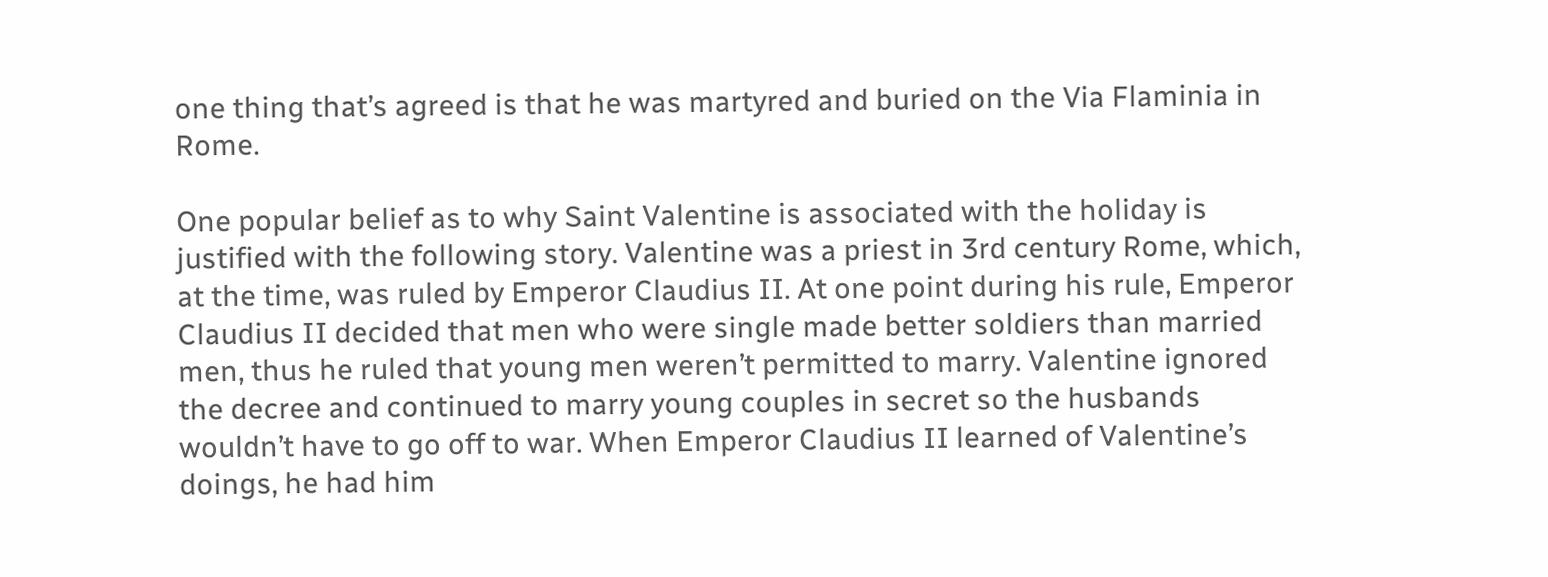one thing that’s agreed is that he was martyred and buried on the Via Flaminia in Rome.

One popular belief as to why Saint Valentine is associated with the holiday is justified with the following story. Valentine was a priest in 3rd century Rome, which, at the time, was ruled by Emperor Claudius II. At one point during his rule, Emperor Claudius II decided that men who were single made better soldiers than married men, thus he ruled that young men weren’t permitted to marry. Valentine ignored the decree and continued to marry young couples in secret so the husbands wouldn’t have to go off to war. When Emperor Claudius II learned of Valentine’s doings, he had him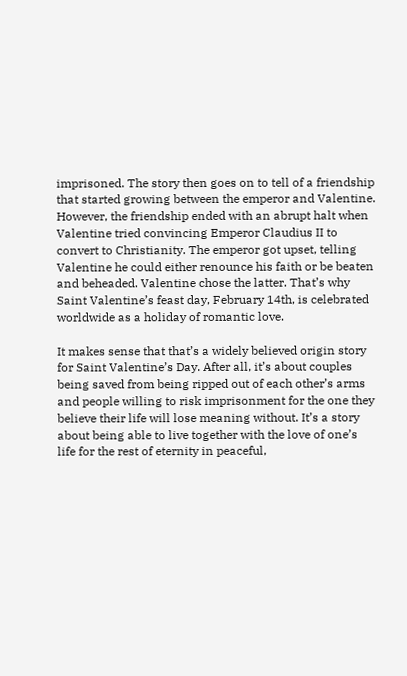imprisoned. The story then goes on to tell of a friendship that started growing between the emperor and Valentine. However, the friendship ended with an abrupt halt when Valentine tried convincing Emperor Claudius II to convert to Christianity. The emperor got upset, telling Valentine he could either renounce his faith or be beaten and beheaded. Valentine chose the latter. That’s why Saint Valentine’s feast day, February 14th, is celebrated worldwide as a holiday of romantic love.

It makes sense that that’s a widely believed origin story for Saint Valentine’s Day. After all, it’s about couples being saved from being ripped out of each other’s arms and people willing to risk imprisonment for the one they believe their life will lose meaning without. It’s a story about being able to live together with the love of one’s life for the rest of eternity in peaceful,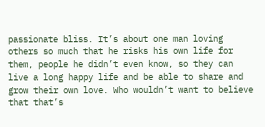passionate bliss. It’s about one man loving others so much that he risks his own life for them, people he didn’t even know, so they can live a long happy life and be able to share and grow their own love. Who wouldn’t want to believe that that’s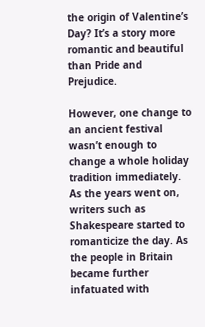the origin of Valentine’s Day? It’s a story more romantic and beautiful than Pride and Prejudice.

However, one change to an ancient festival wasn’t enough to change a whole holiday tradition immediately. As the years went on, writers such as Shakespeare started to romanticize the day. As the people in Britain became further infatuated with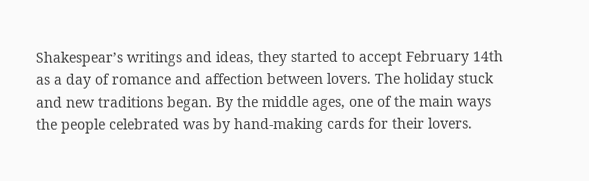Shakespear’s writings and ideas, they started to accept February 14th as a day of romance and affection between lovers. The holiday stuck and new traditions began. By the middle ages, one of the main ways the people celebrated was by hand-making cards for their lovers.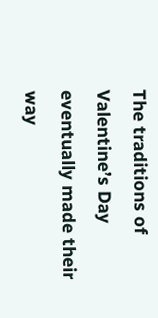The traditions of Valentine’s Day eventually made their way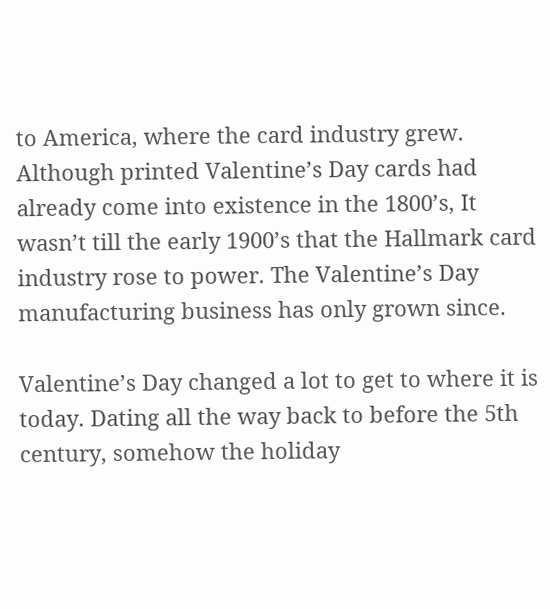to America, where the card industry grew. Although printed Valentine’s Day cards had already come into existence in the 1800’s, It wasn’t till the early 1900’s that the Hallmark card industry rose to power. The Valentine’s Day manufacturing business has only grown since.

Valentine’s Day changed a lot to get to where it is today. Dating all the way back to before the 5th century, somehow the holiday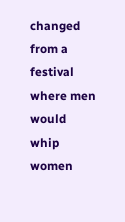changed from a festival where men would whip women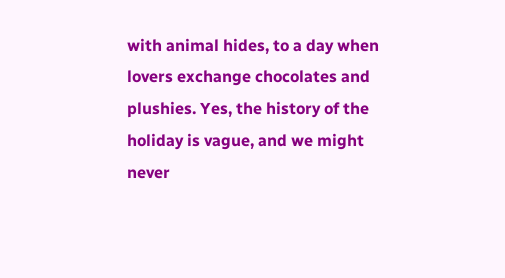with animal hides, to a day when lovers exchange chocolates and plushies. Yes, the history of the holiday is vague, and we might never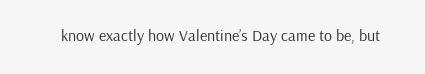know exactly how Valentine’s Day came to be, but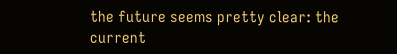the future seems pretty clear: the current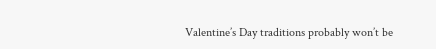Valentine’s Day traditions probably won’t be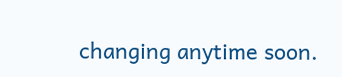changing anytime soon.